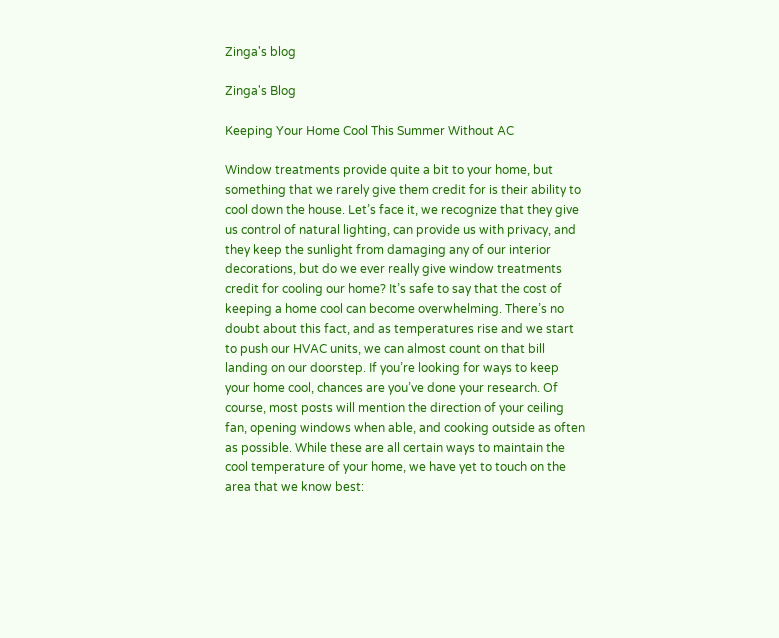Zinga's blog

Zinga's Blog

Keeping Your Home Cool This Summer Without AC

Window treatments provide quite a bit to your home, but something that we rarely give them credit for is their ability to cool down the house. Let’s face it, we recognize that they give us control of natural lighting, can provide us with privacy, and they keep the sunlight from damaging any of our interior decorations, but do we ever really give window treatments credit for cooling our home? It’s safe to say that the cost of keeping a home cool can become overwhelming. There’s no doubt about this fact, and as temperatures rise and we start to push our HVAC units, we can almost count on that bill landing on our doorstep. If you’re looking for ways to keep your home cool, chances are you’ve done your research. Of course, most posts will mention the direction of your ceiling fan, opening windows when able, and cooking outside as often as possible. While these are all certain ways to maintain the cool temperature of your home, we have yet to touch on the area that we know best: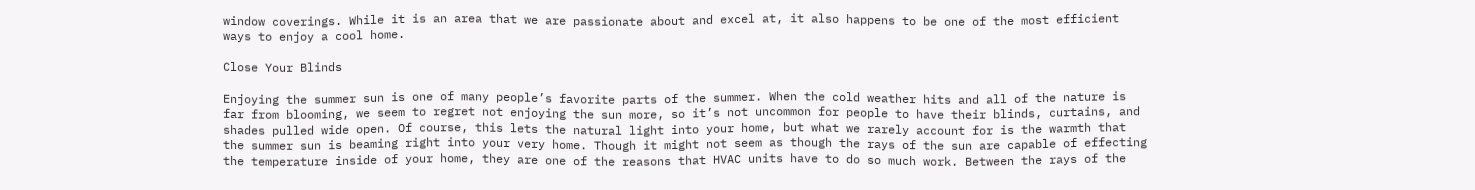window coverings. While it is an area that we are passionate about and excel at, it also happens to be one of the most efficient ways to enjoy a cool home.

Close Your Blinds

Enjoying the summer sun is one of many people’s favorite parts of the summer. When the cold weather hits and all of the nature is far from blooming, we seem to regret not enjoying the sun more, so it’s not uncommon for people to have their blinds, curtains, and shades pulled wide open. Of course, this lets the natural light into your home, but what we rarely account for is the warmth that the summer sun is beaming right into your very home. Though it might not seem as though the rays of the sun are capable of effecting the temperature inside of your home, they are one of the reasons that HVAC units have to do so much work. Between the rays of the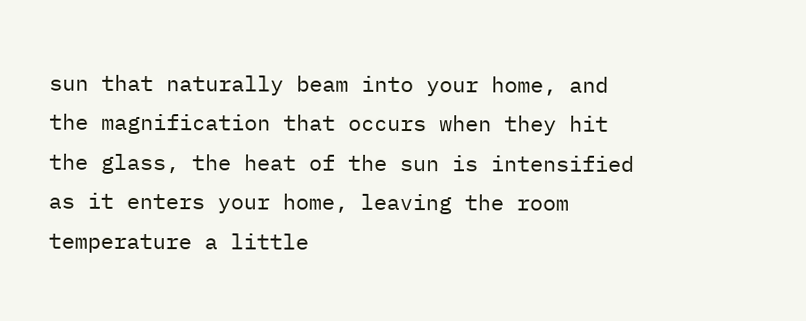sun that naturally beam into your home, and the magnification that occurs when they hit the glass, the heat of the sun is intensified as it enters your home, leaving the room temperature a little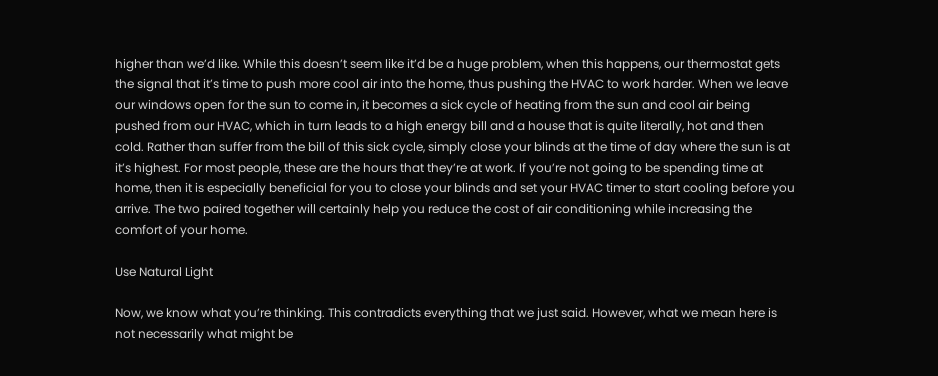higher than we’d like. While this doesn’t seem like it’d be a huge problem, when this happens, our thermostat gets the signal that it’s time to push more cool air into the home, thus pushing the HVAC to work harder. When we leave our windows open for the sun to come in, it becomes a sick cycle of heating from the sun and cool air being pushed from our HVAC, which in turn leads to a high energy bill and a house that is quite literally, hot and then cold. Rather than suffer from the bill of this sick cycle, simply close your blinds at the time of day where the sun is at it’s highest. For most people, these are the hours that they’re at work. If you’re not going to be spending time at home, then it is especially beneficial for you to close your blinds and set your HVAC timer to start cooling before you arrive. The two paired together will certainly help you reduce the cost of air conditioning while increasing the comfort of your home.

Use Natural Light

Now, we know what you’re thinking. This contradicts everything that we just said. However, what we mean here is not necessarily what might be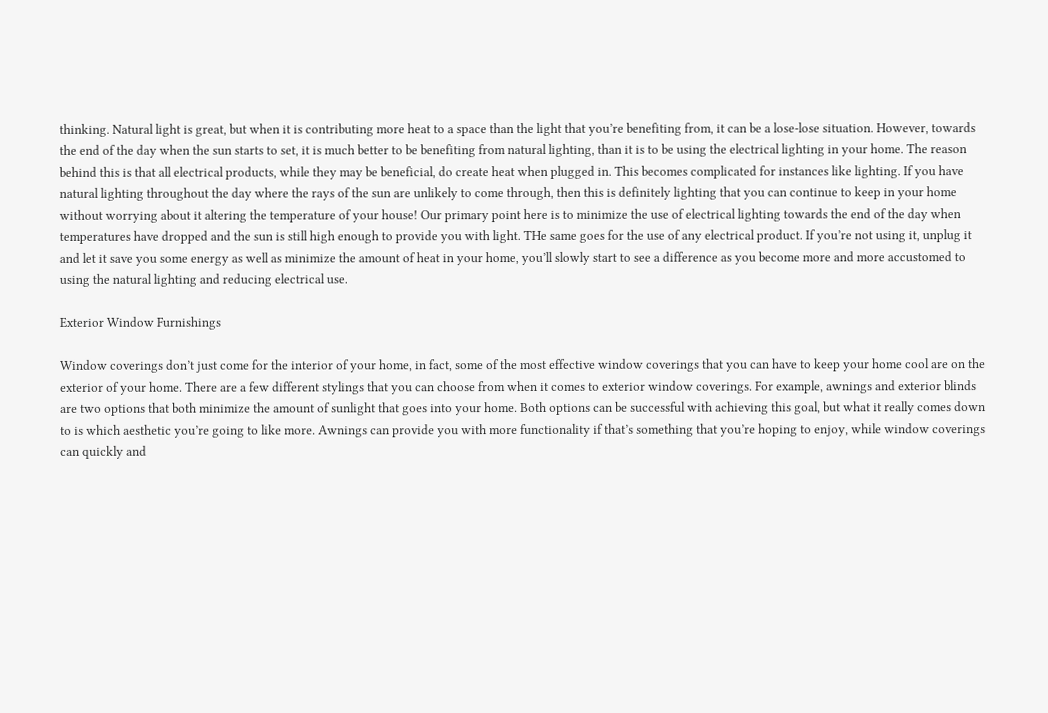thinking. Natural light is great, but when it is contributing more heat to a space than the light that you’re benefiting from, it can be a lose-lose situation. However, towards the end of the day when the sun starts to set, it is much better to be benefiting from natural lighting, than it is to be using the electrical lighting in your home. The reason behind this is that all electrical products, while they may be beneficial, do create heat when plugged in. This becomes complicated for instances like lighting. If you have natural lighting throughout the day where the rays of the sun are unlikely to come through, then this is definitely lighting that you can continue to keep in your home without worrying about it altering the temperature of your house! Our primary point here is to minimize the use of electrical lighting towards the end of the day when temperatures have dropped and the sun is still high enough to provide you with light. THe same goes for the use of any electrical product. If you’re not using it, unplug it and let it save you some energy as well as minimize the amount of heat in your home, you’ll slowly start to see a difference as you become more and more accustomed to using the natural lighting and reducing electrical use.

Exterior Window Furnishings

Window coverings don’t just come for the interior of your home, in fact, some of the most effective window coverings that you can have to keep your home cool are on the exterior of your home. There are a few different stylings that you can choose from when it comes to exterior window coverings. For example, awnings and exterior blinds are two options that both minimize the amount of sunlight that goes into your home. Both options can be successful with achieving this goal, but what it really comes down to is which aesthetic you’re going to like more. Awnings can provide you with more functionality if that’s something that you’re hoping to enjoy, while window coverings can quickly and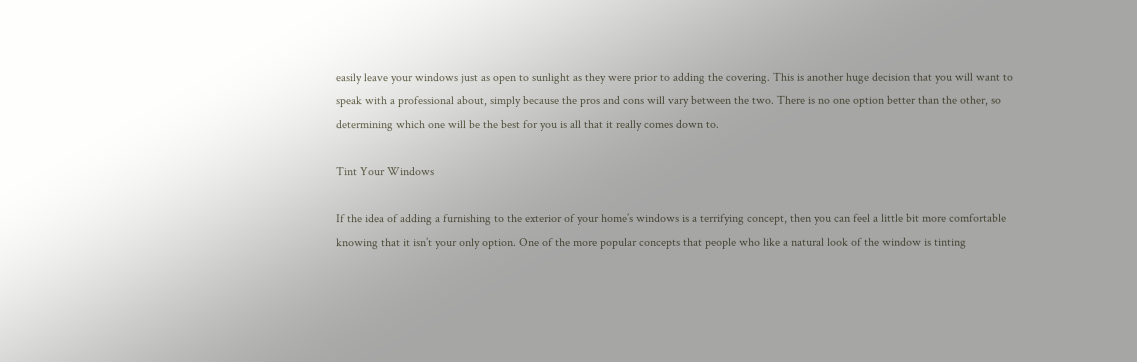easily leave your windows just as open to sunlight as they were prior to adding the covering. This is another huge decision that you will want to speak with a professional about, simply because the pros and cons will vary between the two. There is no one option better than the other, so determining which one will be the best for you is all that it really comes down to.

Tint Your Windows

If the idea of adding a furnishing to the exterior of your home’s windows is a terrifying concept, then you can feel a little bit more comfortable knowing that it isn’t your only option. One of the more popular concepts that people who like a natural look of the window is tinting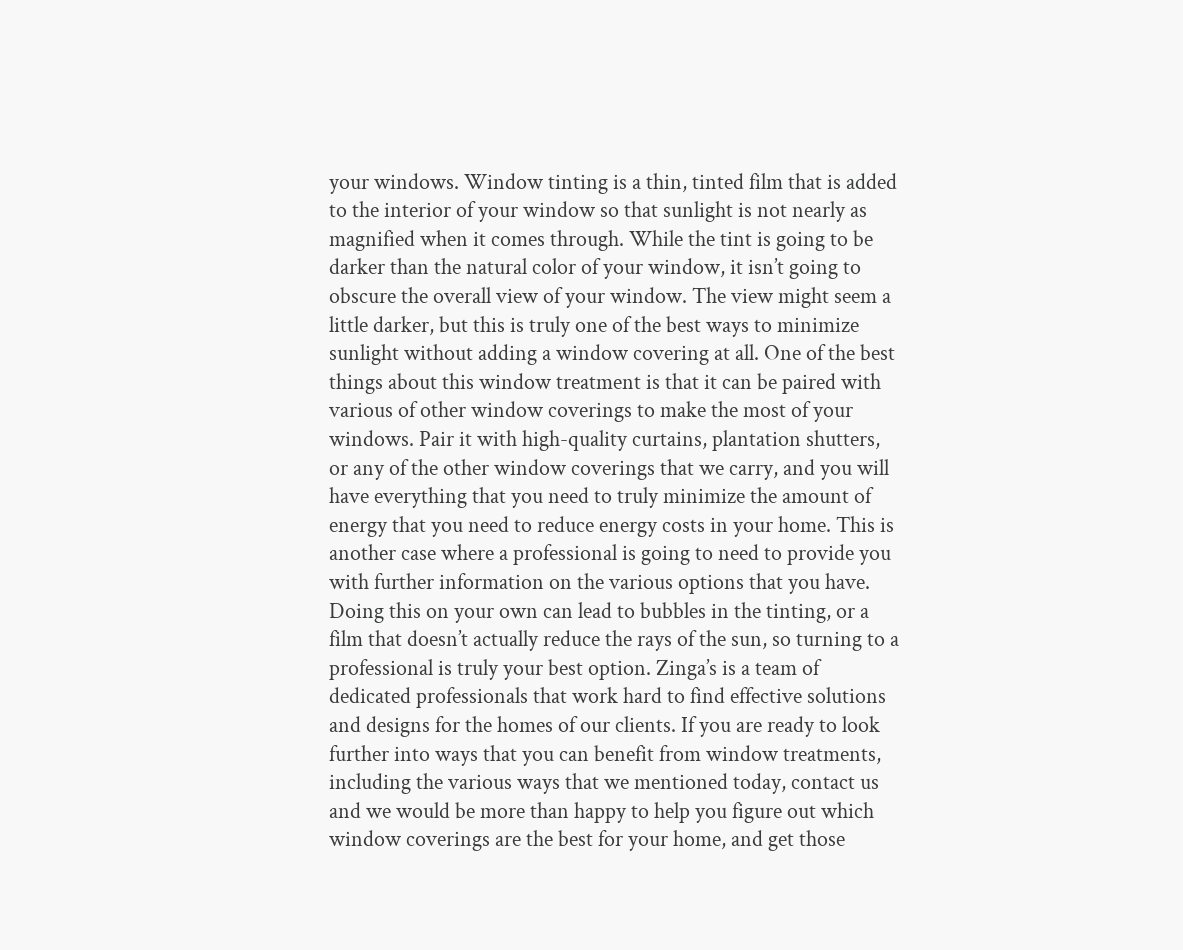your windows. Window tinting is a thin, tinted film that is added to the interior of your window so that sunlight is not nearly as magnified when it comes through. While the tint is going to be darker than the natural color of your window, it isn’t going to obscure the overall view of your window. The view might seem a little darker, but this is truly one of the best ways to minimize sunlight without adding a window covering at all. One of the best things about this window treatment is that it can be paired with various of other window coverings to make the most of your windows. Pair it with high-quality curtains, plantation shutters, or any of the other window coverings that we carry, and you will have everything that you need to truly minimize the amount of energy that you need to reduce energy costs in your home. This is another case where a professional is going to need to provide you with further information on the various options that you have. Doing this on your own can lead to bubbles in the tinting, or a film that doesn’t actually reduce the rays of the sun, so turning to a professional is truly your best option. Zinga’s is a team of dedicated professionals that work hard to find effective solutions and designs for the homes of our clients. If you are ready to look further into ways that you can benefit from window treatments, including the various ways that we mentioned today, contact us and we would be more than happy to help you figure out which window coverings are the best for your home, and get those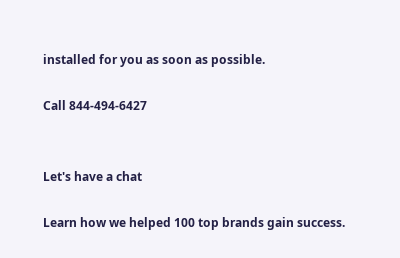installed for you as soon as possible.

Call 844-494-6427


Let's have a chat

Learn how we helped 100 top brands gain success.